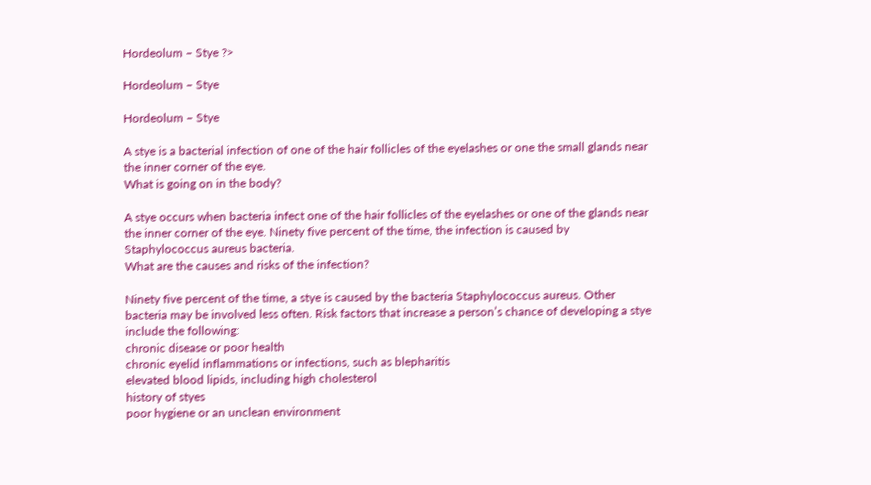Hordeolum – Stye ?>

Hordeolum – Stye

Hordeolum – Stye

A stye is a bacterial infection of one of the hair follicles of the eyelashes or one the small glands near the inner corner of the eye.
What is going on in the body?

A stye occurs when bacteria infect one of the hair follicles of the eyelashes or one of the glands near the inner corner of the eye. Ninety five percent of the time, the infection is caused by Staphylococcus aureus bacteria.
What are the causes and risks of the infection?

Ninety five percent of the time, a stye is caused by the bacteria Staphylococcus aureus. Other bacteria may be involved less often. Risk factors that increase a person’s chance of developing a stye include the following:
chronic disease or poor health
chronic eyelid inflammations or infections, such as blepharitis
elevated blood lipids, including high cholesterol
history of styes
poor hygiene or an unclean environment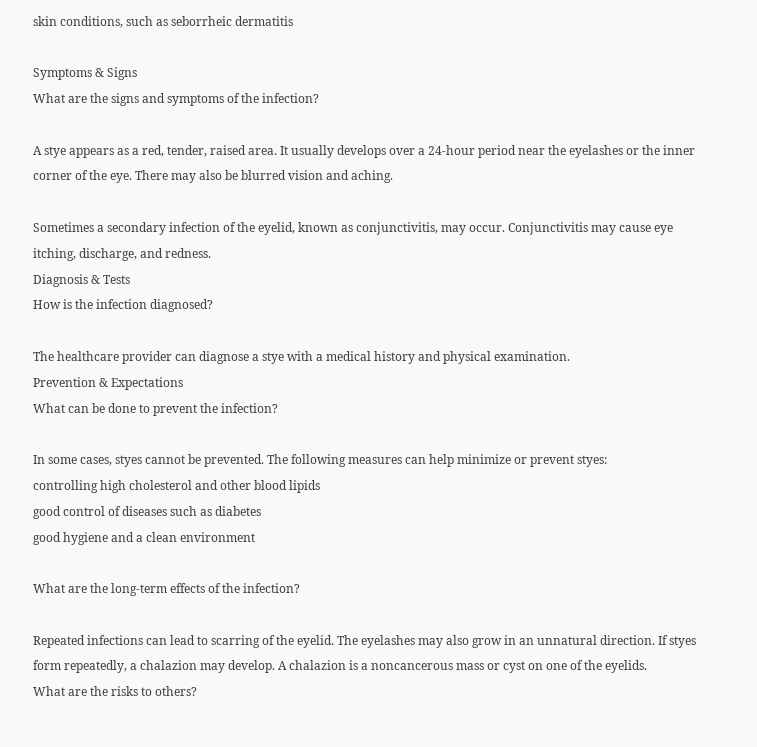skin conditions, such as seborrheic dermatitis

Symptoms & Signs
What are the signs and symptoms of the infection?

A stye appears as a red, tender, raised area. It usually develops over a 24-hour period near the eyelashes or the inner corner of the eye. There may also be blurred vision and aching.

Sometimes a secondary infection of the eyelid, known as conjunctivitis, may occur. Conjunctivitis may cause eye itching, discharge, and redness.
Diagnosis & Tests
How is the infection diagnosed?

The healthcare provider can diagnose a stye with a medical history and physical examination.
Prevention & Expectations
What can be done to prevent the infection?

In some cases, styes cannot be prevented. The following measures can help minimize or prevent styes:
controlling high cholesterol and other blood lipids
good control of diseases such as diabetes
good hygiene and a clean environment

What are the long-term effects of the infection?

Repeated infections can lead to scarring of the eyelid. The eyelashes may also grow in an unnatural direction. If styes form repeatedly, a chalazion may develop. A chalazion is a noncancerous mass or cyst on one of the eyelids.
What are the risks to others?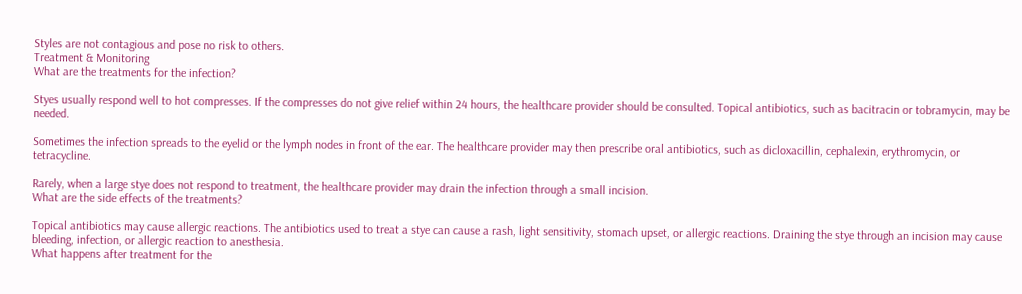Styles are not contagious and pose no risk to others.
Treatment & Monitoring
What are the treatments for the infection?

Styes usually respond well to hot compresses. If the compresses do not give relief within 24 hours, the healthcare provider should be consulted. Topical antibiotics, such as bacitracin or tobramycin, may be needed.

Sometimes the infection spreads to the eyelid or the lymph nodes in front of the ear. The healthcare provider may then prescribe oral antibiotics, such as dicloxacillin, cephalexin, erythromycin, or tetracycline.

Rarely, when a large stye does not respond to treatment, the healthcare provider may drain the infection through a small incision.
What are the side effects of the treatments?

Topical antibiotics may cause allergic reactions. The antibiotics used to treat a stye can cause a rash, light sensitivity, stomach upset, or allergic reactions. Draining the stye through an incision may cause bleeding, infection, or allergic reaction to anesthesia.
What happens after treatment for the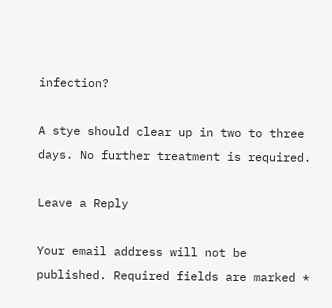infection?

A stye should clear up in two to three days. No further treatment is required.

Leave a Reply

Your email address will not be published. Required fields are marked *